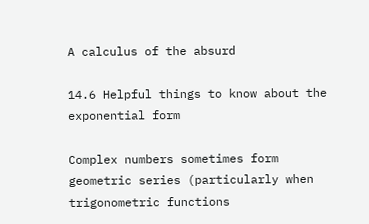A calculus of the absurd

14.6 Helpful things to know about the exponential form

Complex numbers sometimes form geometric series (particularly when trigonometric functions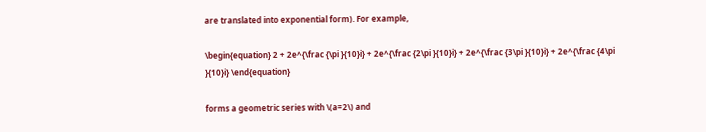are translated into exponential form). For example,

\begin{equation} 2 + 2e^{\frac {\pi }{10}i} + 2e^{\frac {2\pi }{10}i} + 2e^{\frac {3\pi }{10}i} + 2e^{\frac {4\pi }{10}i} \end{equation}

forms a geometric series with \(a=2\) and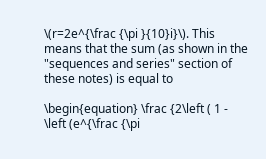\(r=2e^{\frac {\pi }{10}i}\). This means that the sum (as shown in the "sequences and series" section of these notes) is equal to

\begin{equation} \frac {2\left ( 1 - \left (e^{\frac {\pi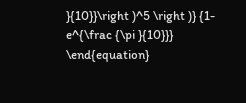}{10}}\right )^5 \right )} {1-e^{\frac {\pi }{10}}} \end{equation}